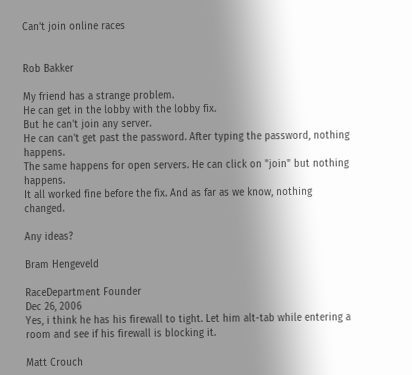Can't join online races


Rob Bakker

My friend has a strange problem.
He can get in the lobby with the lobby fix.
But he can't join any server.
He can can't get past the password. After typing the password, nothing happens.
The same happens for open servers. He can click on "join" but nothing happens.
It all worked fine before the fix. And as far as we know, nothing changed.

Any ideas?

Bram Hengeveld

RaceDepartment Founder
Dec 26, 2006
Yes, i think he has his firewall to tight. Let him alt-tab while entering a room and see if his firewall is blocking it.

Matt Crouch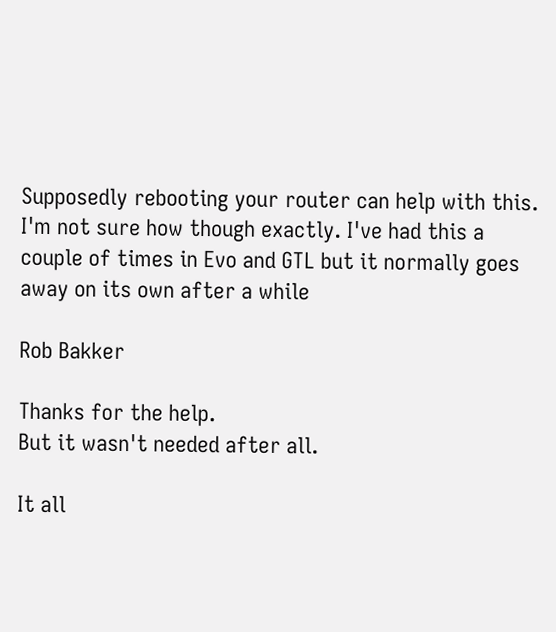Supposedly rebooting your router can help with this. I'm not sure how though exactly. I've had this a couple of times in Evo and GTL but it normally goes away on its own after a while

Rob Bakker

Thanks for the help.
But it wasn't needed after all.

It all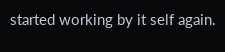started working by it self again.